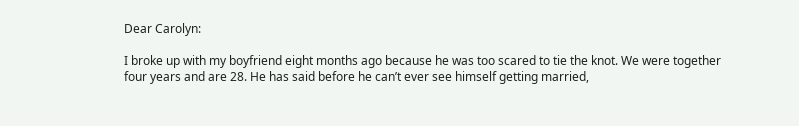Dear Carolyn:

I broke up with my boyfriend eight months ago because he was too scared to tie the knot. We were together four years and are 28. He has said before he can’t ever see himself getting married,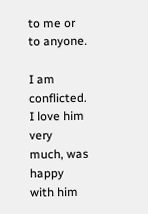to me or to anyone.

I am conflicted. I love him very much, was happy with him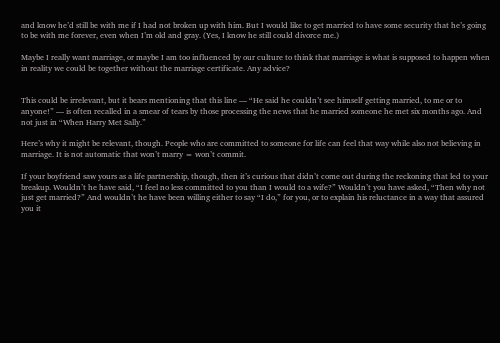and know he’d still be with me if I had not broken up with him. But I would like to get married to have some security that he’s going to be with me forever, even when I’m old and gray. (Yes, I know he still could divorce me.)

Maybe I really want marriage, or maybe I am too influenced by our culture to think that marriage is what is supposed to happen when in reality we could be together without the marriage certificate. Any advice?


This could be irrelevant, but it bears mentioning that this line — “He said he couldn’t see himself getting married, to me or to anyone!” — is often recalled in a smear of tears by those processing the news that he married someone he met six months ago. And not just in “When Harry Met Sally.”

Here’s why it might be relevant, though. People who are committed to someone for life can feel that way while also not believing in marriage. It is not automatic that won’t marry = won’t commit.

If your boyfriend saw yours as a life partnership, though, then it’s curious that didn’t come out during the reckoning that led to your breakup. Wouldn’t he have said, “I feel no less committed to you than I would to a wife?” Wouldn’t you have asked, “Then why not just get married?” And wouldn’t he have been willing either to say “I do,” for you, or to explain his reluctance in a way that assured you it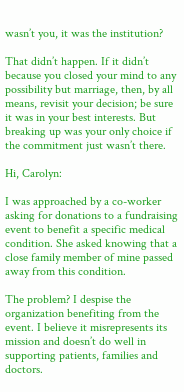wasn’t you, it was the institution?

That didn’t happen. If it didn’t because you closed your mind to any possibility but marriage, then, by all means, revisit your decision; be sure it was in your best interests. But breaking up was your only choice if the commitment just wasn’t there.

Hi, Carolyn:

I was approached by a co-worker asking for donations to a fundraising event to benefit a specific medical condition. She asked knowing that a close family member of mine passed away from this condition.

The problem? I despise the organization benefiting from the event. I believe it misrepresents its mission and doesn’t do well in supporting patients, families and doctors.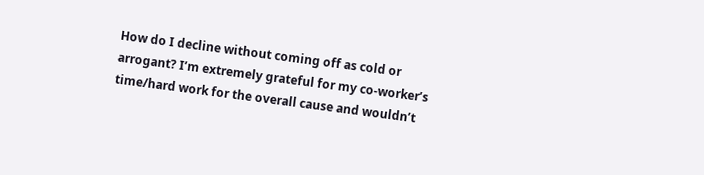How do I decline without coming off as cold or arrogant? I’m extremely grateful for my co-worker’s time/hard work for the overall cause and wouldn’t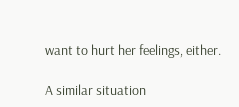want to hurt her feelings, either.

A similar situation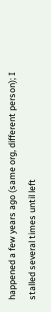happened a few years ago (same org, different person); I stalled several times until left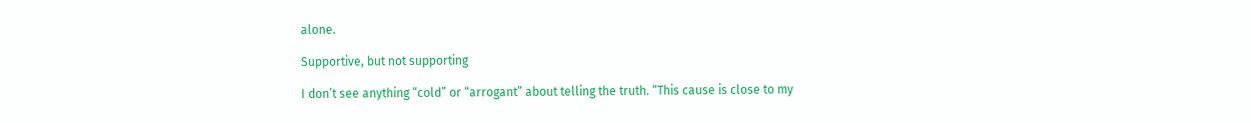alone.

Supportive, but not supporting

I don’t see anything “cold” or “arrogant” about telling the truth. “This cause is close to my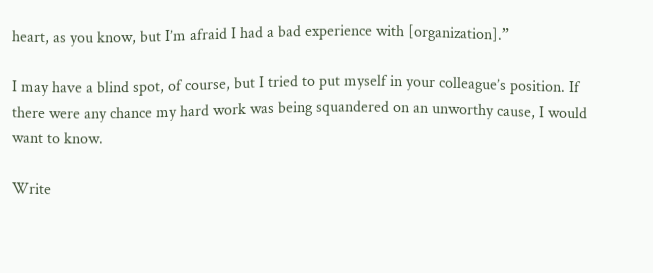heart, as you know, but I’m afraid I had a bad experience with [organization].”

I may have a blind spot, of course, but I tried to put myself in your colleague’s position. If there were any chance my hard work was being squandered on an unworthy cause, I would want to know.

Write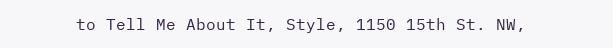to Tell Me About It, Style, 1150 15th St. NW,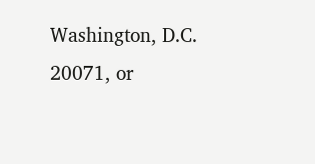Washington, D.C. 20071, or